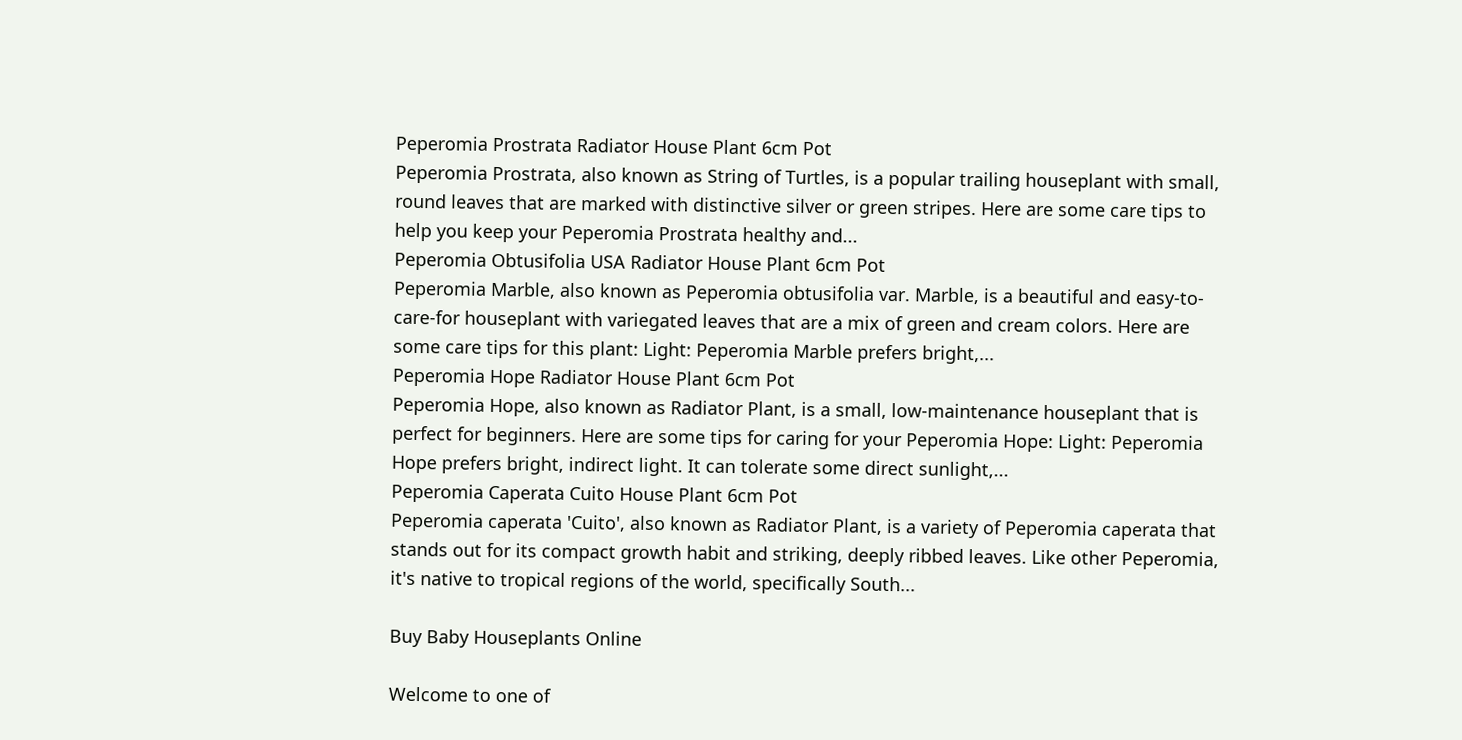Peperomia Prostrata Radiator House Plant 6cm Pot
Peperomia Prostrata, also known as String of Turtles, is a popular trailing houseplant with small, round leaves that are marked with distinctive silver or green stripes. Here are some care tips to help you keep your Peperomia Prostrata healthy and...
Peperomia Obtusifolia USA Radiator House Plant 6cm Pot
Peperomia Marble, also known as Peperomia obtusifolia var. Marble, is a beautiful and easy-to-care-for houseplant with variegated leaves that are a mix of green and cream colors. Here are some care tips for this plant: Light: Peperomia Marble prefers bright,...
Peperomia Hope Radiator House Plant 6cm Pot
Peperomia Hope, also known as Radiator Plant, is a small, low-maintenance houseplant that is perfect for beginners. Here are some tips for caring for your Peperomia Hope: Light: Peperomia Hope prefers bright, indirect light. It can tolerate some direct sunlight,...
Peperomia Caperata Cuito House Plant 6cm Pot
Peperomia caperata 'Cuito', also known as Radiator Plant, is a variety of Peperomia caperata that stands out for its compact growth habit and striking, deeply ribbed leaves. Like other Peperomia, it's native to tropical regions of the world, specifically South...

Buy Baby Houseplants Online

Welcome to one of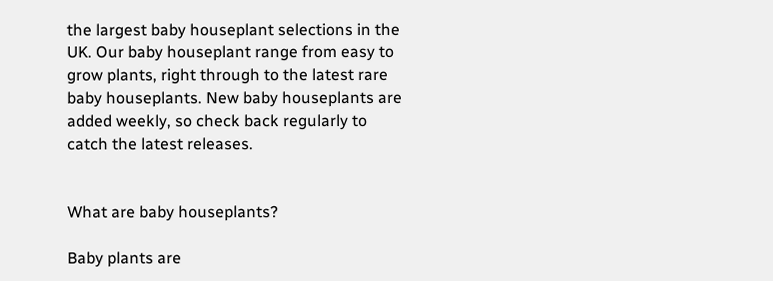the largest baby houseplant selections in the UK. Our baby houseplant range from easy to grow plants, right through to the latest rare baby houseplants. New baby houseplants are added weekly, so check back regularly to catch the latest releases.


What are baby houseplants?

Baby plants are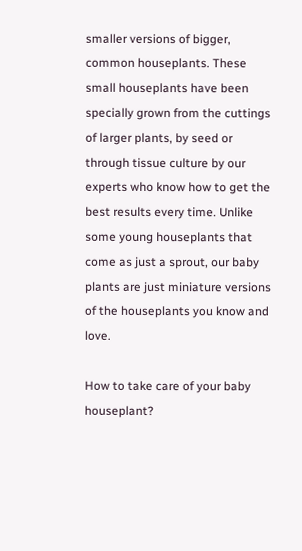smaller versions of bigger, common houseplants. These small houseplants have been specially grown from the cuttings of larger plants, by seed or through tissue culture by our experts who know how to get the best results every time. Unlike some young houseplants that come as just a sprout, our baby plants are just miniature versions of the houseplants you know and love.

How to take care of your baby houseplant?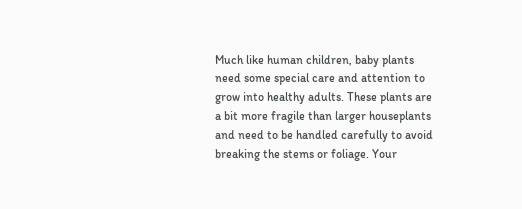Much like human children, baby plants need some special care and attention to grow into healthy adults. These plants are a bit more fragile than larger houseplants and need to be handled carefully to avoid breaking the stems or foliage. Your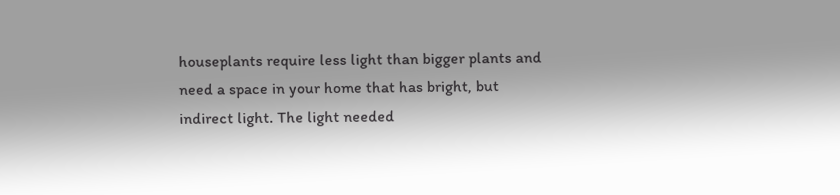houseplants require less light than bigger plants and need a space in your home that has bright, but indirect light. The light needed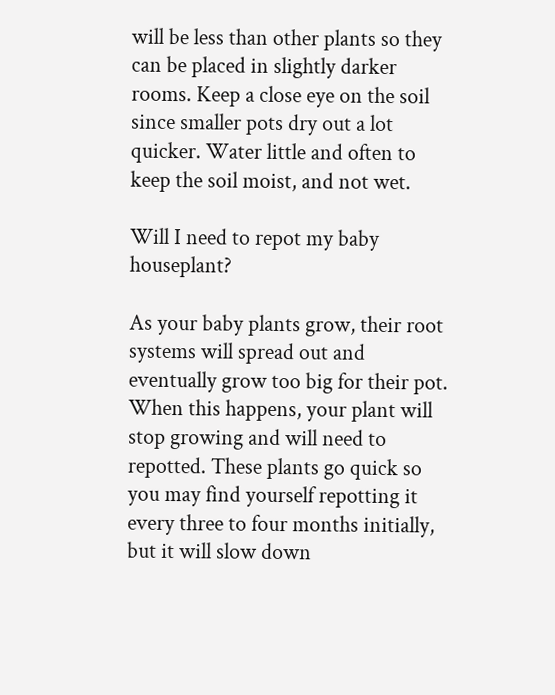will be less than other plants so they can be placed in slightly darker rooms. Keep a close eye on the soil since smaller pots dry out a lot quicker. Water little and often to keep the soil moist, and not wet.

Will I need to repot my baby houseplant?

As your baby plants grow, their root systems will spread out and eventually grow too big for their pot. When this happens, your plant will stop growing and will need to repotted. These plants go quick so you may find yourself repotting it every three to four months initially, but it will slow down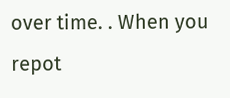over time. . When you repot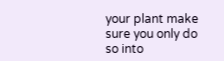your plant make sure you only do so into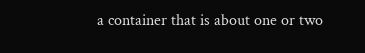a container that is about one or two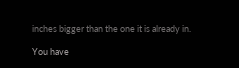inches bigger than the one it is already in.

You have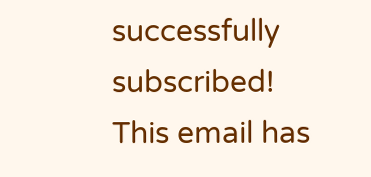successfully subscribed!
This email has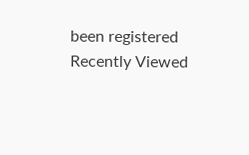been registered
Recently Viewed